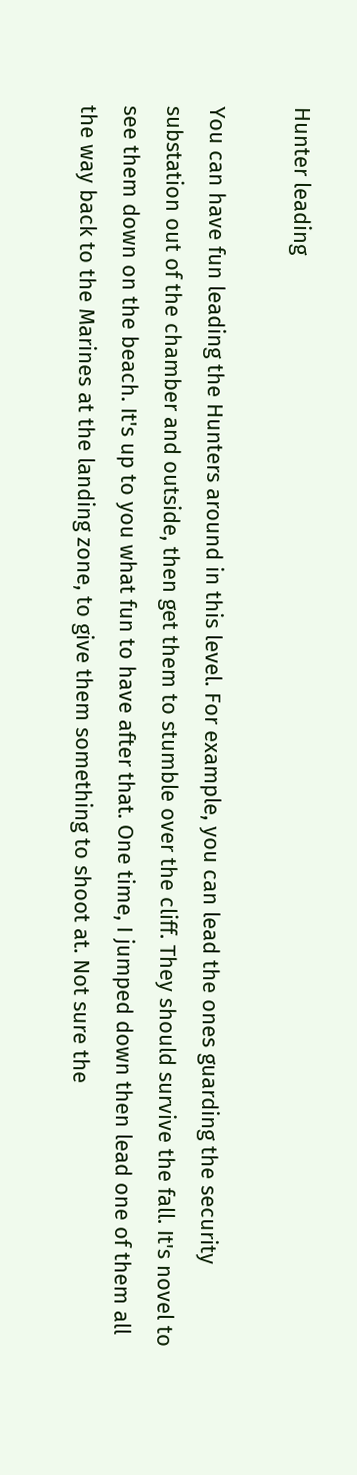Hunter leading

You can have fun leading the Hunters around in this level. For example, you can lead the ones guarding the security substation out of the chamber and outside, then get them to stumble over the cliff. They should survive the fall. It's novel to see them down on the beach. It's up to you what fun to have after that. One time, I jumped down then lead one of them all the way back to the Marines at the landing zone, to give them something to shoot at. Not sure the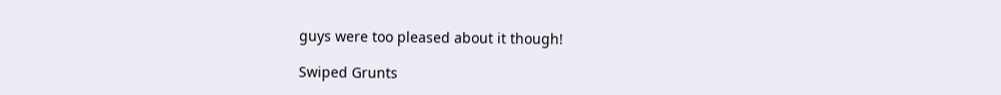guys were too pleased about it though!

Swiped Grunts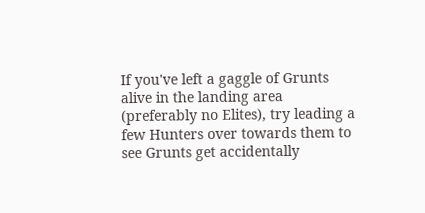If you've left a gaggle of Grunts alive in the landing area (preferably no Elites), try leading a few Hunters over towards them to see Grunts get accidentally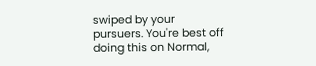swiped by your pursuers. You're best off doing this on Normal,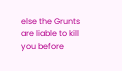else the Grunts are liable to kill you before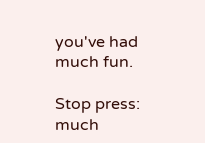you've had much fun.

Stop press: much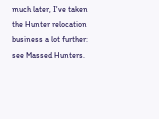much later, I've taken the Hunter relocation business a lot further: see Massed Hunters.